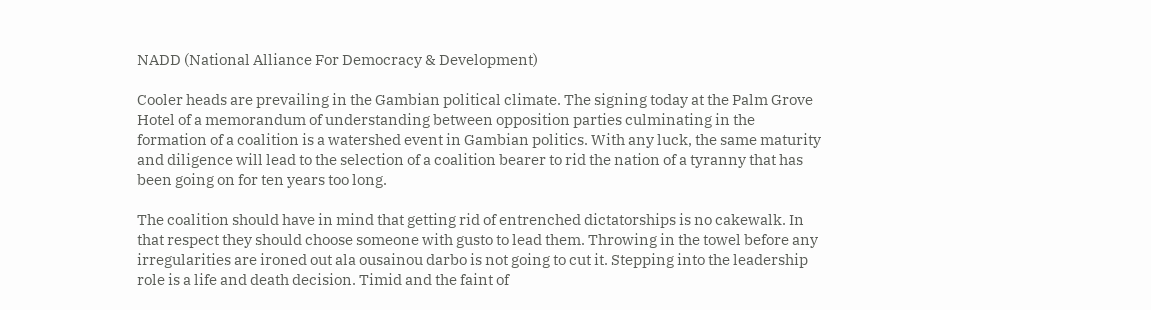NADD (National Alliance For Democracy & Development)

Cooler heads are prevailing in the Gambian political climate. The signing today at the Palm Grove Hotel of a memorandum of understanding between opposition parties culminating in the formation of a coalition is a watershed event in Gambian politics. With any luck, the same maturity and diligence will lead to the selection of a coalition bearer to rid the nation of a tyranny that has been going on for ten years too long.

The coalition should have in mind that getting rid of entrenched dictatorships is no cakewalk. In that respect they should choose someone with gusto to lead them. Throwing in the towel before any irregularities are ironed out ala ousainou darbo is not going to cut it. Stepping into the leadership role is a life and death decision. Timid and the faint of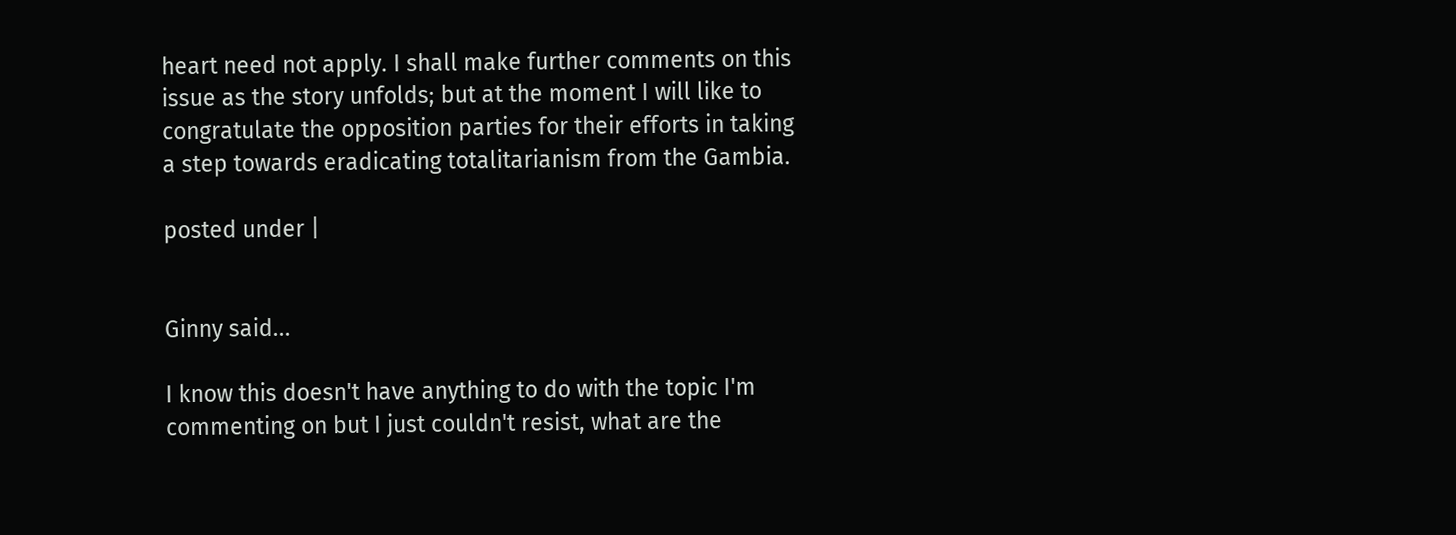heart need not apply. I shall make further comments on this issue as the story unfolds; but at the moment I will like to congratulate the opposition parties for their efforts in taking a step towards eradicating totalitarianism from the Gambia.

posted under |


Ginny said...

I know this doesn't have anything to do with the topic I'm commenting on but I just couldn't resist, what are the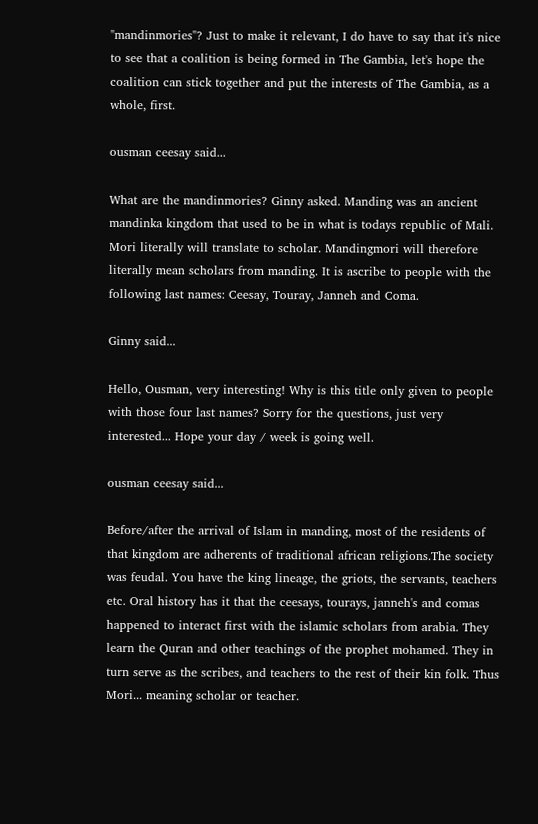"mandinmories"? Just to make it relevant, I do have to say that it's nice to see that a coalition is being formed in The Gambia, let's hope the coalition can stick together and put the interests of The Gambia, as a whole, first.

ousman ceesay said...

What are the mandinmories? Ginny asked. Manding was an ancient mandinka kingdom that used to be in what is todays republic of Mali. Mori literally will translate to scholar. Mandingmori will therefore literally mean scholars from manding. It is ascribe to people with the following last names: Ceesay, Touray, Janneh and Coma.

Ginny said...

Hello, Ousman, very interesting! Why is this title only given to people with those four last names? Sorry for the questions, just very interested... Hope your day / week is going well.

ousman ceesay said...

Before/after the arrival of Islam in manding, most of the residents of that kingdom are adherents of traditional african religions.The society was feudal. You have the king lineage, the griots, the servants, teachers etc. Oral history has it that the ceesays, tourays, janneh's and comas happened to interact first with the islamic scholars from arabia. They learn the Quran and other teachings of the prophet mohamed. They in turn serve as the scribes, and teachers to the rest of their kin folk. Thus Mori... meaning scholar or teacher.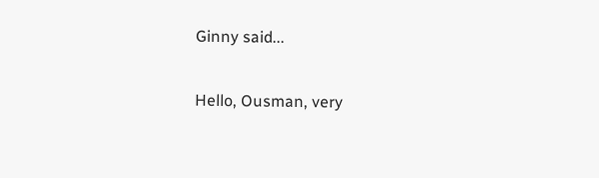Ginny said...

Hello, Ousman, very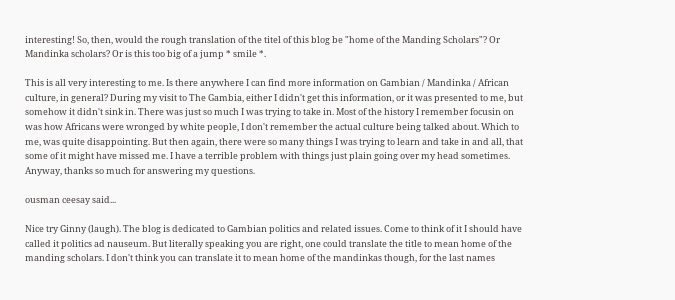interesting! So, then, would the rough translation of the titel of this blog be "home of the Manding Scholars"? Or Mandinka scholars? Or is this too big of a jump * smile *.

This is all very interesting to me. Is there anywhere I can find more information on Gambian / Mandinka / African culture, in general? During my visit to The Gambia, either I didn't get this information, or it was presented to me, but somehow it didn't sink in. There was just so much I was trying to take in. Most of the history I remember focusin on was how Africans were wronged by white people, I don't remember the actual culture being talked about. Which to me, was quite disappointing. But then again, there were so many things I was trying to learn and take in and all, that some of it might have missed me. I have a terrible problem with things just plain going over my head sometimes. Anyway, thanks so much for answering my questions.

ousman ceesay said...

Nice try Ginny (laugh). The blog is dedicated to Gambian politics and related issues. Come to think of it I should have called it politics ad nauseum. But literally speaking you are right, one could translate the title to mean home of the manding scholars. I don't think you can translate it to mean home of the mandinkas though, for the last names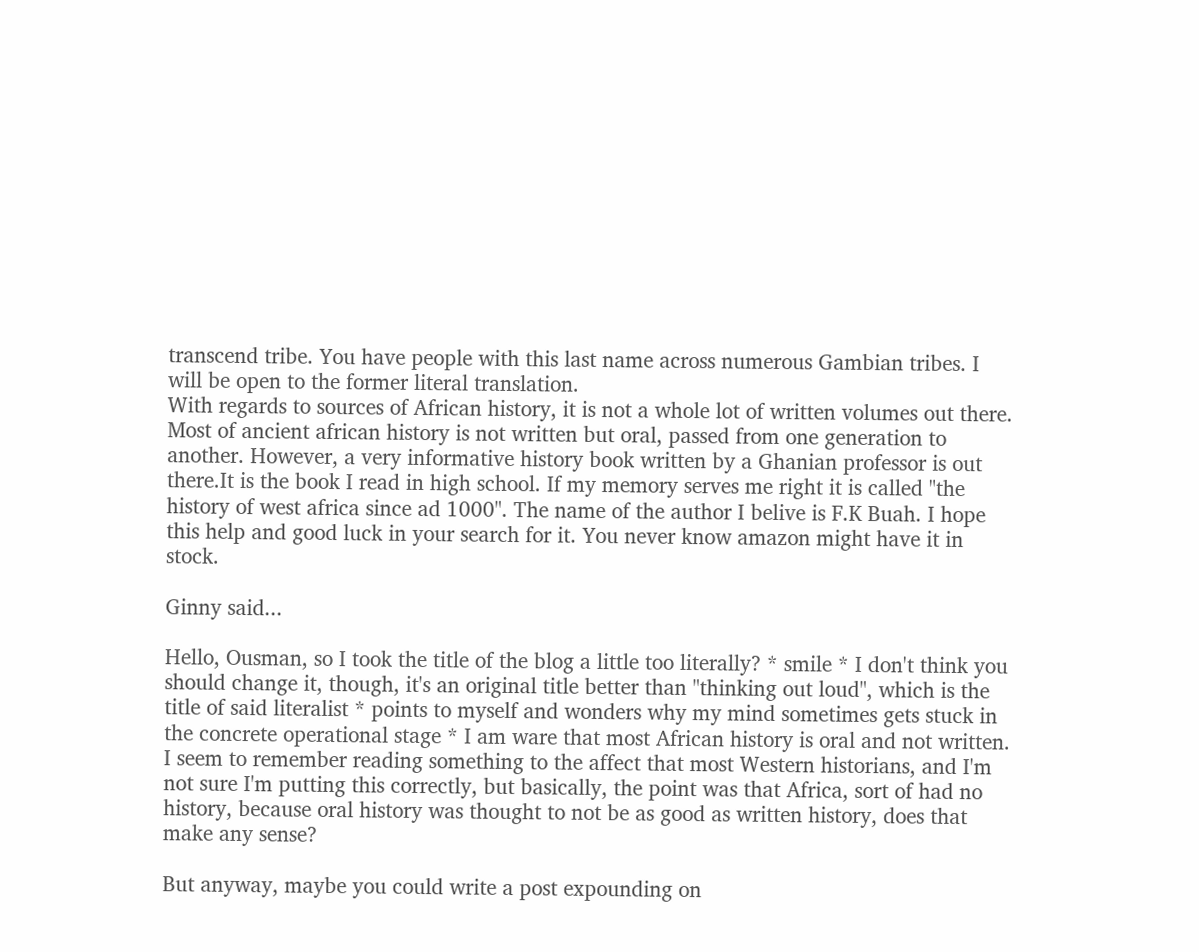transcend tribe. You have people with this last name across numerous Gambian tribes. I will be open to the former literal translation.
With regards to sources of African history, it is not a whole lot of written volumes out there. Most of ancient african history is not written but oral, passed from one generation to another. However, a very informative history book written by a Ghanian professor is out there.It is the book I read in high school. If my memory serves me right it is called "the history of west africa since ad 1000". The name of the author I belive is F.K Buah. I hope this help and good luck in your search for it. You never know amazon might have it in stock.

Ginny said...

Hello, Ousman, so I took the title of the blog a little too literally? * smile * I don't think you should change it, though, it's an original title better than "thinking out loud", which is the title of said literalist * points to myself and wonders why my mind sometimes gets stuck in the concrete operational stage * I am ware that most African history is oral and not written. I seem to remember reading something to the affect that most Western historians, and I'm not sure I'm putting this correctly, but basically, the point was that Africa, sort of had no history, because oral history was thought to not be as good as written history, does that make any sense?

But anyway, maybe you could write a post expounding on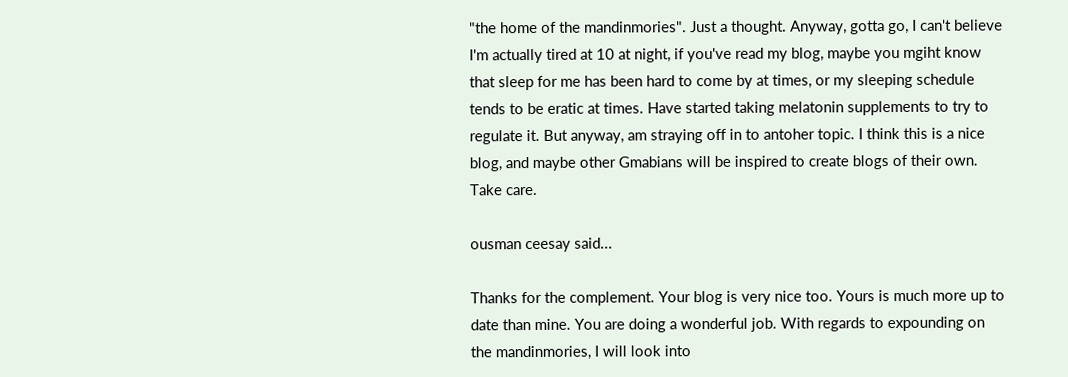"the home of the mandinmories". Just a thought. Anyway, gotta go, I can't believe I'm actually tired at 10 at night, if you've read my blog, maybe you mgiht know that sleep for me has been hard to come by at times, or my sleeping schedule tends to be eratic at times. Have started taking melatonin supplements to try to regulate it. But anyway, am straying off in to antoher topic. I think this is a nice blog, and maybe other Gmabians will be inspired to create blogs of their own. Take care.

ousman ceesay said...

Thanks for the complement. Your blog is very nice too. Yours is much more up to date than mine. You are doing a wonderful job. With regards to expounding on the mandinmories, I will look into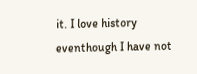it. I love history eventhough I have not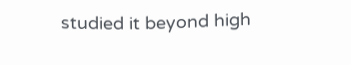studied it beyond high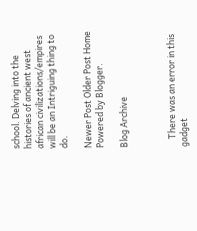school. Delving into the histories of ancient west african civilizations/empires will be an Intriguing thing to do.

Newer Post Older Post Home
Powered by Blogger.

Blog Archive



    There was an error in this gadget